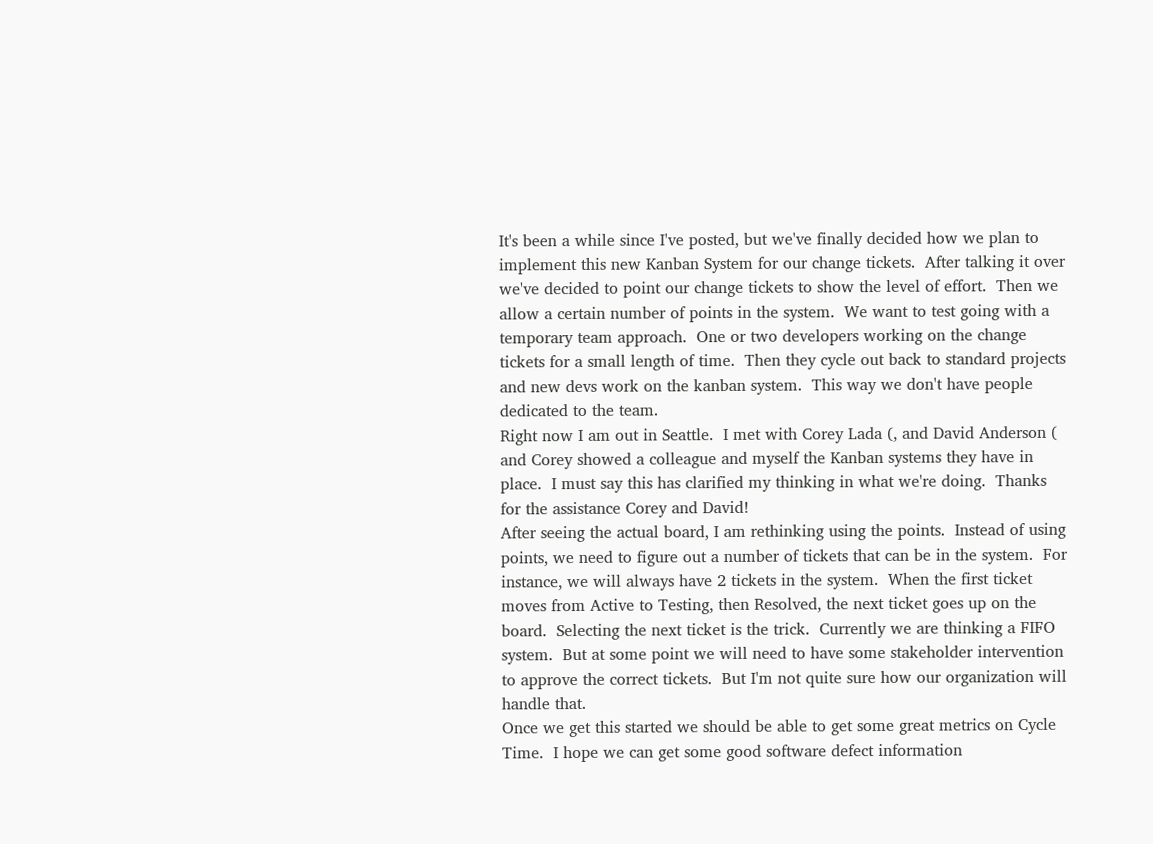It's been a while since I've posted, but we've finally decided how we plan to implement this new Kanban System for our change tickets.  After talking it over we've decided to point our change tickets to show the level of effort.  Then we allow a certain number of points in the system.  We want to test going with a temporary team approach.  One or two developers working on the change tickets for a small length of time.  Then they cycle out back to standard projects and new devs work on the kanban system.  This way we don't have people dedicated to the team.
Right now I am out in Seattle.  I met with Corey Lada (, and David Anderson ( and Corey showed a colleague and myself the Kanban systems they have in place.  I must say this has clarified my thinking in what we're doing.  Thanks for the assistance Corey and David!
After seeing the actual board, I am rethinking using the points.  Instead of using points, we need to figure out a number of tickets that can be in the system.  For instance, we will always have 2 tickets in the system.  When the first ticket moves from Active to Testing, then Resolved, the next ticket goes up on the board.  Selecting the next ticket is the trick.  Currently we are thinking a FIFO system.  But at some point we will need to have some stakeholder intervention to approve the correct tickets.  But I'm not quite sure how our organization will handle that.
Once we get this started we should be able to get some great metrics on Cycle Time.  I hope we can get some good software defect information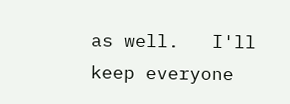as well.   I'll keep everyone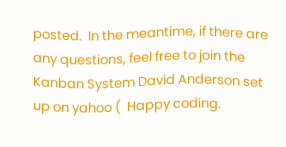posted.  In the meantime, if there are any questions, feel free to join the Kanban System David Anderson set up on yahoo (  Happy coding.